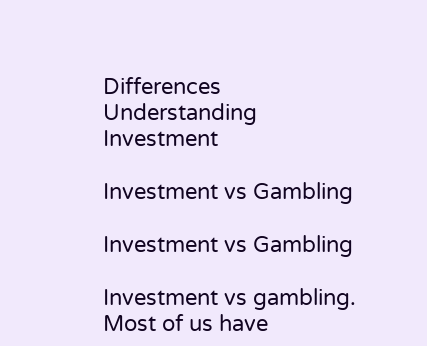Differences Understanding Investment

Investment vs Gambling

Investment vs Gambling

Investment vs gambling. Most of us have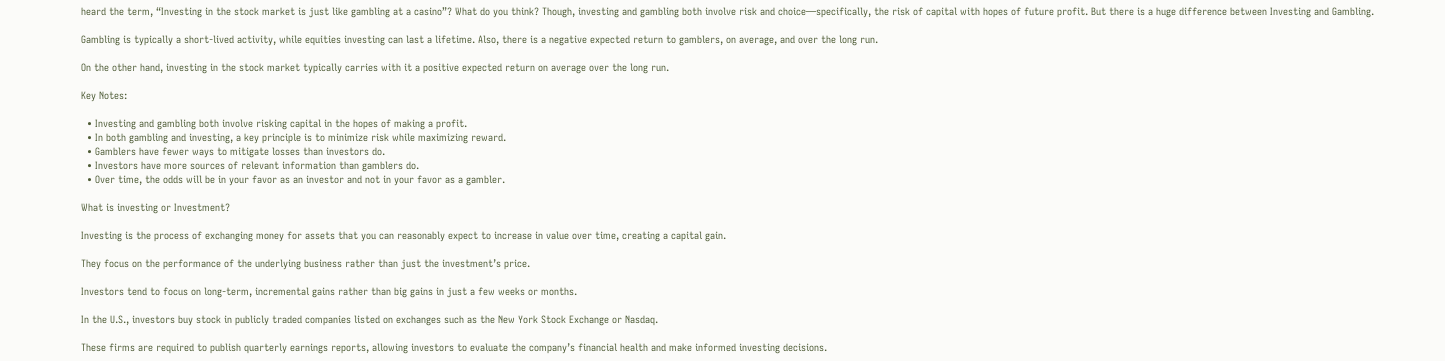heard the term, “Investing in the stock market is just like gambling at a casino”? What do you think? Though, investing and gambling both involve risk and choice—specifically, the risk of capital with hopes of future profit. But there is a huge difference between Investing and Gambling.

Gambling is typically a short-lived activity, while equities investing can last a lifetime. Also, there is a negative expected return to gamblers, on average, and over the long run.

On the other hand, investing in the stock market typically carries with it a positive expected return on average over the long run.

Key Notes:

  • Investing and gambling both involve risking capital in the hopes of making a profit.
  • In both gambling and investing, a key principle is to minimize risk while maximizing reward.
  • Gamblers have fewer ways to mitigate losses than investors do.
  • Investors have more sources of relevant information than gamblers do.
  • Over time, the odds will be in your favor as an investor and not in your favor as a gambler.

What is investing or Investment?

Investing is the process of exchanging money for assets that you can reasonably expect to increase in value over time, creating a capital gain.

They focus on the performance of the underlying business rather than just the investment’s price.

Investors tend to focus on long-term, incremental gains rather than big gains in just a few weeks or months.

In the U.S., investors buy stock in publicly traded companies listed on exchanges such as the New York Stock Exchange or Nasdaq.

These firms are required to publish quarterly earnings reports, allowing investors to evaluate the company’s financial health and make informed investing decisions.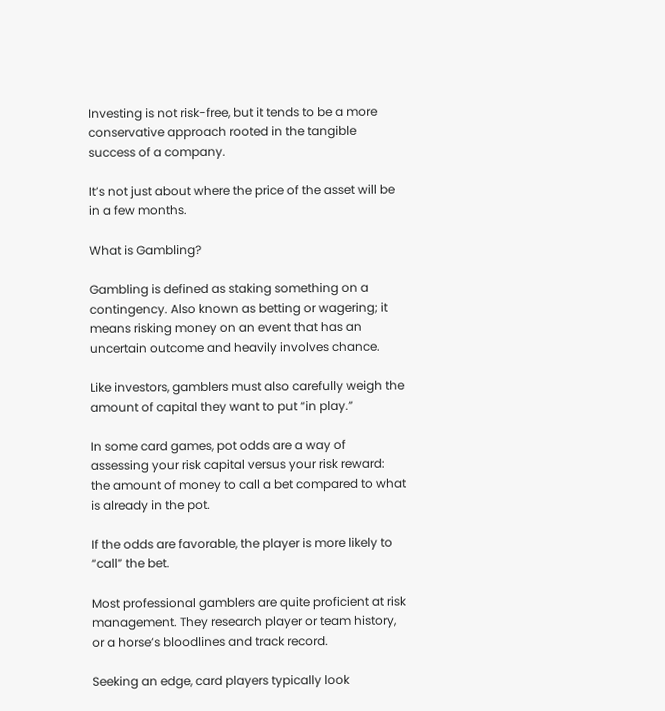Investing is not risk-free, but it tends to be a more conservative approach rooted in the tangible success of a company.

It’s not just about where the price of the asset will be in a few months.

What is Gambling?

Gambling is defined as staking something on a contingency. Also known as betting or wagering; it means risking money on an event that has an uncertain outcome and heavily involves chance.

Like investors, gamblers must also carefully weigh the amount of capital they want to put “in play.”

In some card games, pot odds are a way of assessing your risk capital versus your risk reward: the amount of money to call a bet compared to what is already in the pot.

If the odds are favorable, the player is more likely to “call” the bet.

Most professional gamblers are quite proficient at risk management. They research player or team history, or a horse’s bloodlines and track record.

Seeking an edge, card players typically look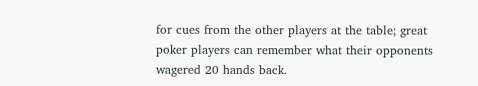for cues from the other players at the table; great poker players can remember what their opponents wagered 20 hands back.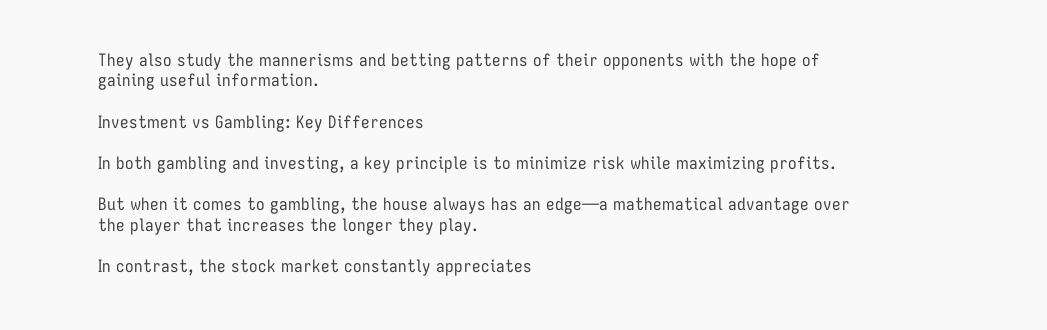They also study the mannerisms and betting patterns of their opponents with the hope of gaining useful information.

Investment vs Gambling: Key Differences

In both gambling and investing, a key principle is to minimize risk while maximizing profits.

But when it comes to gambling, the house always has an edge—a mathematical advantage over the player that increases the longer they play.

In contrast, the stock market constantly appreciates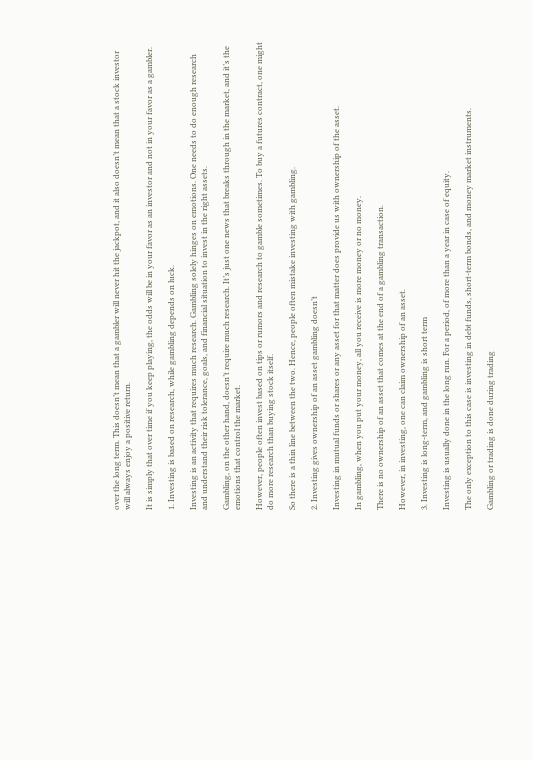over the long term. This doesn’t mean that a gambler will never hit the jackpot, and it also doesn’t mean that a stock investor will always enjoy a positive return.

It is simply that over time if you keep playing, the odds will be in your favor as an investor and not in your favor as a gambler.

1. Investing is based on research, while gambling depends on luck.

Investing is an activity that requires much research. Gambling solely hinges on emotions. One needs to do enough research and understand their risk tolerance, goals, and financial situation to invest in the right assets.

Gambling, on the other hand, doesn’t require much research. It’s just one news that breaks through in the market, and it’s the emotions that control the market.

However, people often invest based on tips or rumors and research to gamble sometimes. To buy a futures contract, one might do more research than buying stock itself.

So there is a thin line between the two. Hence, people often mistake investing with gambling.

2. Investing gives ownership of an asset gambling doesn’t

Investing in mutual funds or shares or any asset for that matter does provide us with ownership of the asset.

In gambling, when you put your money, all you receive is more money or no money.

There is no ownership of an asset that comes at the end of a gambling transaction.

However, in investing, one can claim ownership of an asset.

3. Investing is long-term, and gambling is short term

Investing is usually done in the long run. For a period, of more than a year in case of equity.

The only exception to this case is investing in debt funds, short-term bonds, and money market instruments.

Gambling or trading is done during trading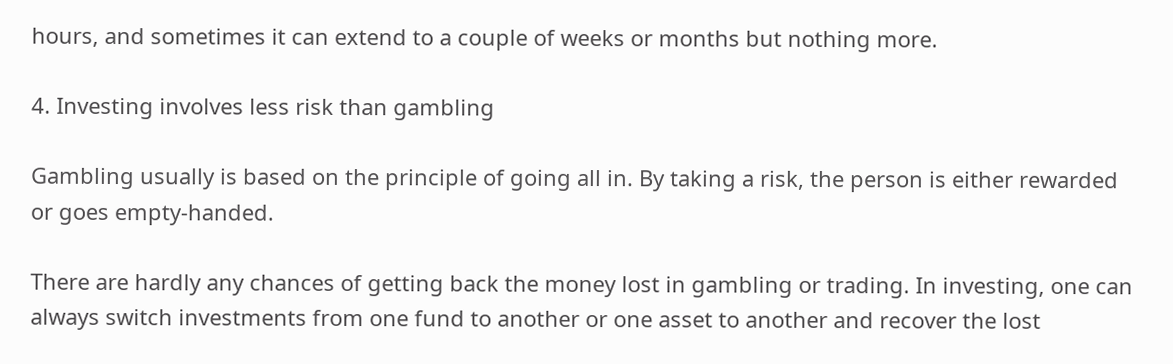hours, and sometimes it can extend to a couple of weeks or months but nothing more.

4. Investing involves less risk than gambling

Gambling usually is based on the principle of going all in. By taking a risk, the person is either rewarded or goes empty-handed.

There are hardly any chances of getting back the money lost in gambling or trading. In investing, one can always switch investments from one fund to another or one asset to another and recover the lost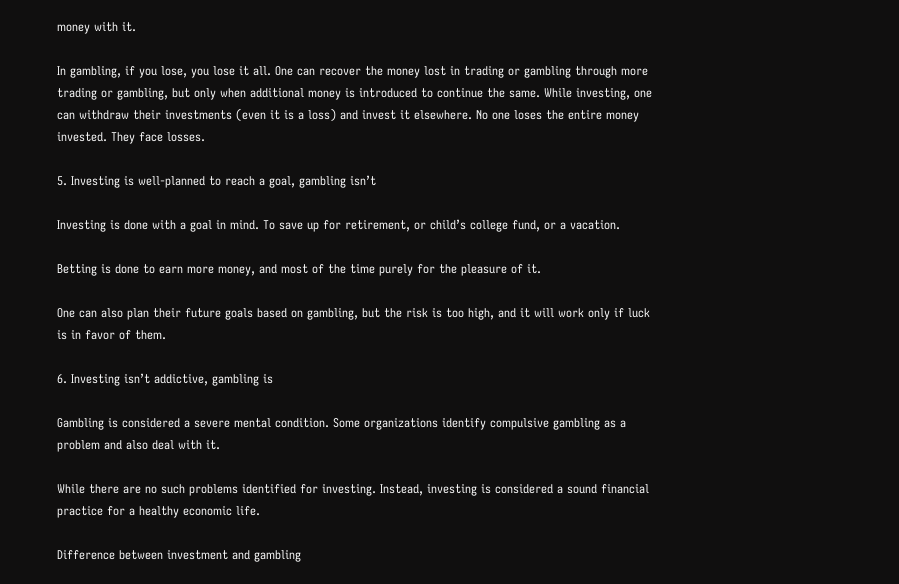money with it.

In gambling, if you lose, you lose it all. One can recover the money lost in trading or gambling through more trading or gambling, but only when additional money is introduced to continue the same. While investing, one can withdraw their investments (even it is a loss) and invest it elsewhere. No one loses the entire money invested. They face losses.

5. Investing is well-planned to reach a goal, gambling isn’t

Investing is done with a goal in mind. To save up for retirement, or child’s college fund, or a vacation.

Betting is done to earn more money, and most of the time purely for the pleasure of it.

One can also plan their future goals based on gambling, but the risk is too high, and it will work only if luck is in favor of them.

6. Investing isn’t addictive, gambling is

Gambling is considered a severe mental condition. Some organizations identify compulsive gambling as a problem and also deal with it.

While there are no such problems identified for investing. Instead, investing is considered a sound financial practice for a healthy economic life.

Difference between investment and gambling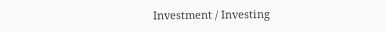Investment / Investing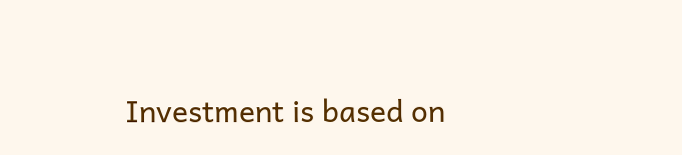Investment is based on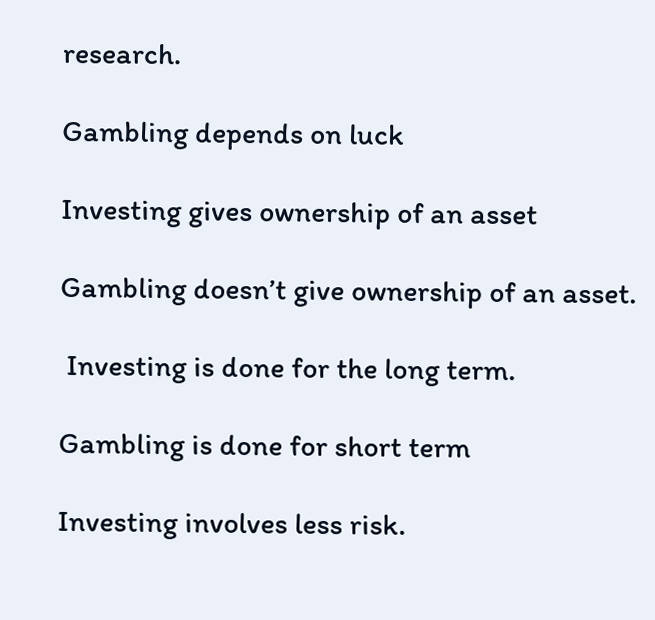research.

Gambling depends on luck

Investing gives ownership of an asset

Gambling doesn’t give ownership of an asset.

 Investing is done for the long term.

Gambling is done for short term

Investing involves less risk.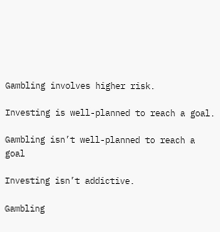Gambling involves higher risk.

Investing is well-planned to reach a goal.

Gambling isn’t well-planned to reach a goal

Investing isn’t addictive.

Gambling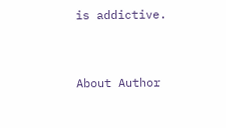is addictive.


About Author